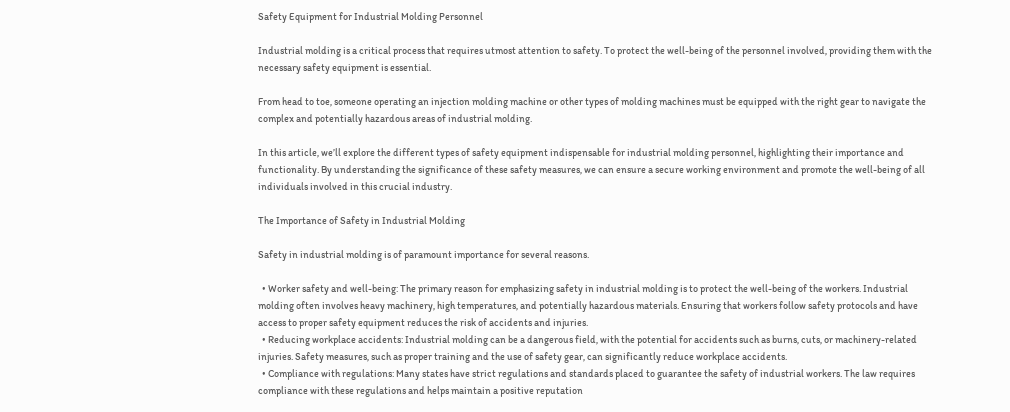Safety Equipment for Industrial Molding Personnel

Industrial molding is a critical process that requires utmost attention to safety. To protect the well-being of the personnel involved, providing them with the necessary safety equipment is essential.

From head to toe, someone operating an injection molding machine or other types of molding machines must be equipped with the right gear to navigate the complex and potentially hazardous areas of industrial molding.

In this article, we’ll explore the different types of safety equipment indispensable for industrial molding personnel, highlighting their importance and functionality. By understanding the significance of these safety measures, we can ensure a secure working environment and promote the well-being of all individuals involved in this crucial industry.

The Importance of Safety in Industrial Molding

Safety in industrial molding is of paramount importance for several reasons.

  • Worker safety and well-being: The primary reason for emphasizing safety in industrial molding is to protect the well-being of the workers. Industrial molding often involves heavy machinery, high temperatures, and potentially hazardous materials. Ensuring that workers follow safety protocols and have access to proper safety equipment reduces the risk of accidents and injuries.
  • Reducing workplace accidents: Industrial molding can be a dangerous field, with the potential for accidents such as burns, cuts, or machinery-related injuries. Safety measures, such as proper training and the use of safety gear, can significantly reduce workplace accidents.
  • Compliance with regulations: Many states have strict regulations and standards placed to guarantee the safety of industrial workers. The law requires compliance with these regulations and helps maintain a positive reputation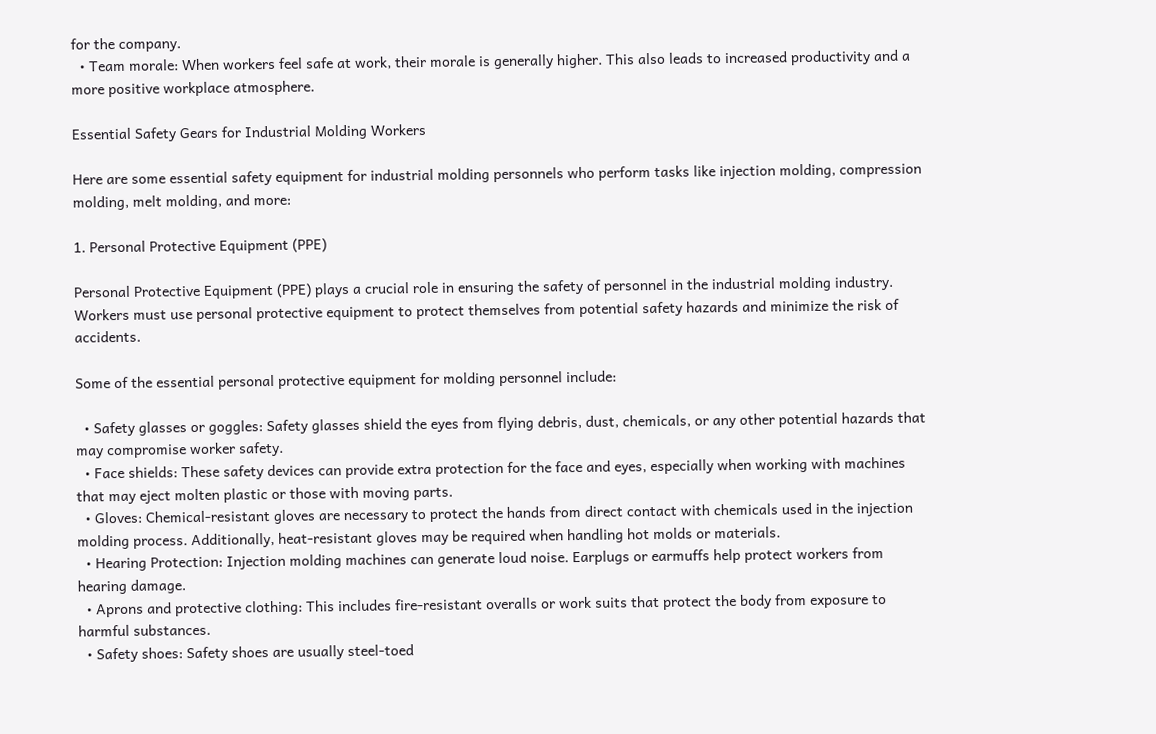for the company.
  • Team morale: When workers feel safe at work, their morale is generally higher. This also leads to increased productivity and a more positive workplace atmosphere.

Essential Safety Gears for Industrial Molding Workers

Here are some essential safety equipment for industrial molding personnels who perform tasks like injection molding, compression molding, melt molding, and more:

1. Personal Protective Equipment (PPE)

Personal Protective Equipment (PPE) plays a crucial role in ensuring the safety of personnel in the industrial molding industry. Workers must use personal protective equipment to protect themselves from potential safety hazards and minimize the risk of accidents.

Some of the essential personal protective equipment for molding personnel include:

  • Safety glasses or goggles: Safety glasses shield the eyes from flying debris, dust, chemicals, or any other potential hazards that may compromise worker safety.
  • Face shields: These safety devices can provide extra protection for the face and eyes, especially when working with machines that may eject molten plastic or those with moving parts.
  • Gloves: Chemical-resistant gloves are necessary to protect the hands from direct contact with chemicals used in the injection molding process. Additionally, heat-resistant gloves may be required when handling hot molds or materials.
  • Hearing Protection: Injection molding machines can generate loud noise. Earplugs or earmuffs help protect workers from hearing damage.
  • Aprons and protective clothing: This includes fire-resistant overalls or work suits that protect the body from exposure to harmful substances.
  • Safety shoes: Safety shoes are usually steel-toed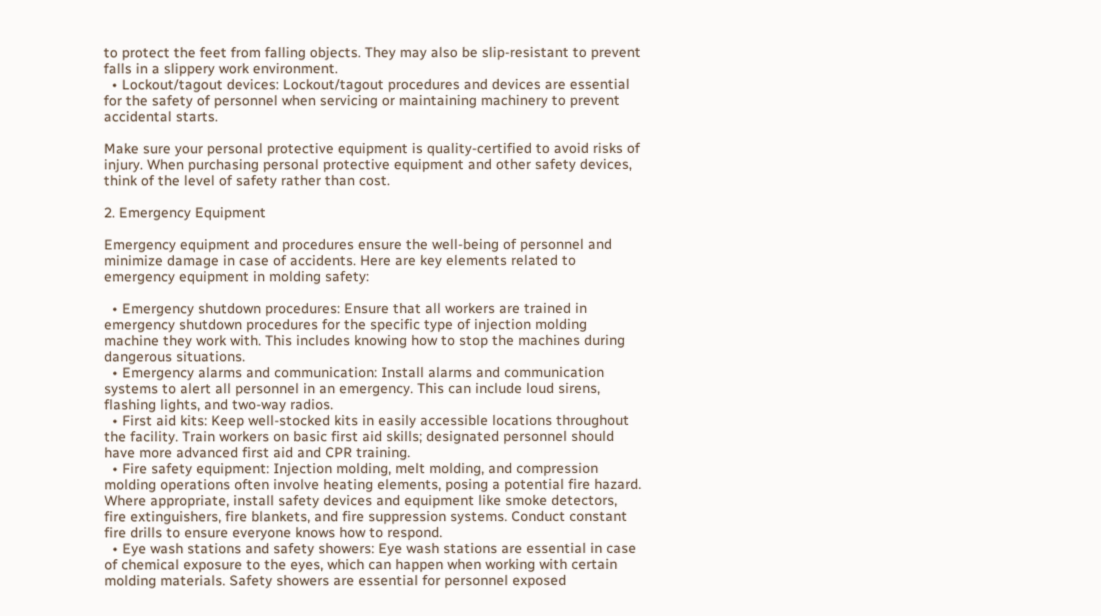to protect the feet from falling objects. They may also be slip-resistant to prevent falls in a slippery work environment.
  • Lockout/tagout devices: Lockout/tagout procedures and devices are essential for the safety of personnel when servicing or maintaining machinery to prevent accidental starts.

Make sure your personal protective equipment is quality-certified to avoid risks of injury. When purchasing personal protective equipment and other safety devices, think of the level of safety rather than cost.

2. Emergency Equipment

Emergency equipment and procedures ensure the well-being of personnel and minimize damage in case of accidents. Here are key elements related to emergency equipment in molding safety:

  • Emergency shutdown procedures: Ensure that all workers are trained in emergency shutdown procedures for the specific type of injection molding machine they work with. This includes knowing how to stop the machines during dangerous situations.
  • Emergency alarms and communication: Install alarms and communication systems to alert all personnel in an emergency. This can include loud sirens, flashing lights, and two-way radios.
  • First aid kits: Keep well-stocked kits in easily accessible locations throughout the facility. Train workers on basic first aid skills; designated personnel should have more advanced first aid and CPR training.
  • Fire safety equipment: Injection molding, melt molding, and compression molding operations often involve heating elements, posing a potential fire hazard. Where appropriate, install safety devices and equipment like smoke detectors, fire extinguishers, fire blankets, and fire suppression systems. Conduct constant fire drills to ensure everyone knows how to respond.
  • Eye wash stations and safety showers: Eye wash stations are essential in case of chemical exposure to the eyes, which can happen when working with certain molding materials. Safety showers are essential for personnel exposed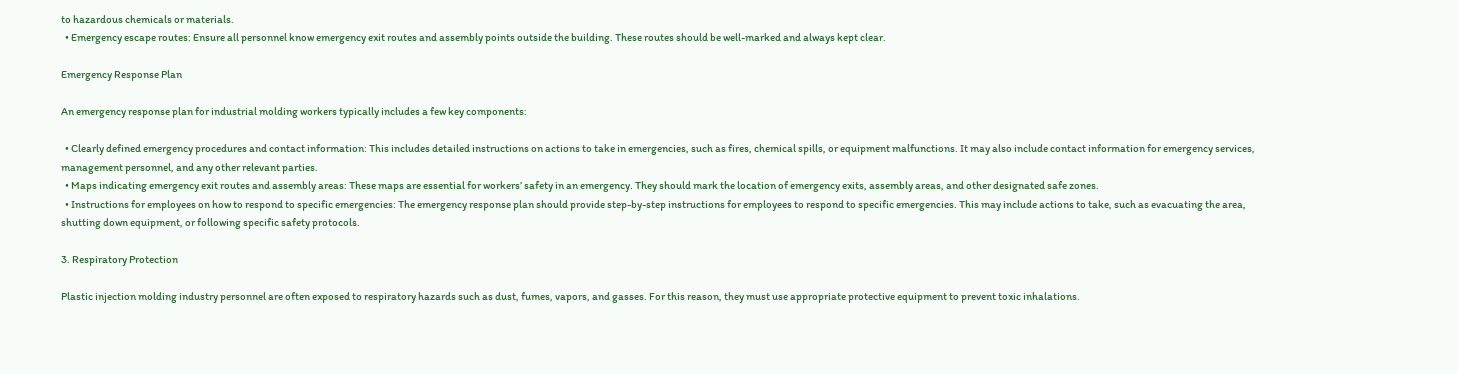to hazardous chemicals or materials.
  • Emergency escape routes: Ensure all personnel know emergency exit routes and assembly points outside the building. These routes should be well-marked and always kept clear.

Emergency Response Plan

An emergency response plan for industrial molding workers typically includes a few key components:

  • Clearly defined emergency procedures and contact information: This includes detailed instructions on actions to take in emergencies, such as fires, chemical spills, or equipment malfunctions. It may also include contact information for emergency services, management personnel, and any other relevant parties.
  • Maps indicating emergency exit routes and assembly areas: These maps are essential for workers’ safety in an emergency. They should mark the location of emergency exits, assembly areas, and other designated safe zones.
  • Instructions for employees on how to respond to specific emergencies: The emergency response plan should provide step-by-step instructions for employees to respond to specific emergencies. This may include actions to take, such as evacuating the area, shutting down equipment, or following specific safety protocols.

3. Respiratory Protection

Plastic injection molding industry personnel are often exposed to respiratory hazards such as dust, fumes, vapors, and gasses. For this reason, they must use appropriate protective equipment to prevent toxic inhalations.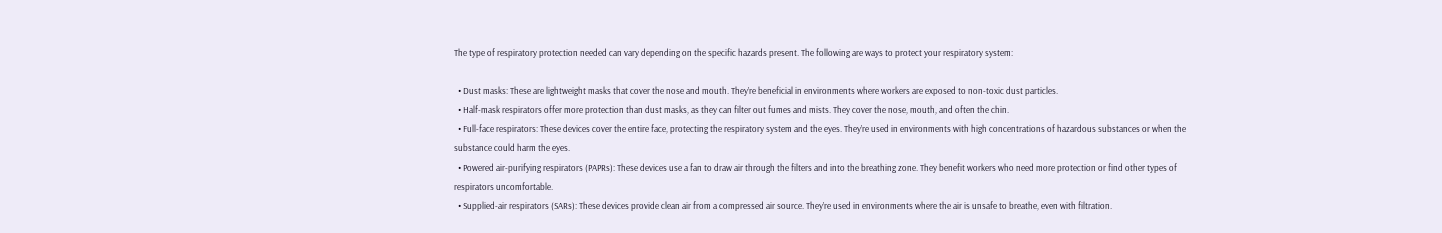The type of respiratory protection needed can vary depending on the specific hazards present. The following are ways to protect your respiratory system:

  • Dust masks: These are lightweight masks that cover the nose and mouth. They’re beneficial in environments where workers are exposed to non-toxic dust particles.
  • Half-mask respirators offer more protection than dust masks, as they can filter out fumes and mists. They cover the nose, mouth, and often the chin.
  • Full-face respirators: These devices cover the entire face, protecting the respiratory system and the eyes. They’re used in environments with high concentrations of hazardous substances or when the substance could harm the eyes.
  • Powered air-purifying respirators (PAPRs): These devices use a fan to draw air through the filters and into the breathing zone. They benefit workers who need more protection or find other types of respirators uncomfortable.
  • Supplied-air respirators (SARs): These devices provide clean air from a compressed air source. They’re used in environments where the air is unsafe to breathe, even with filtration.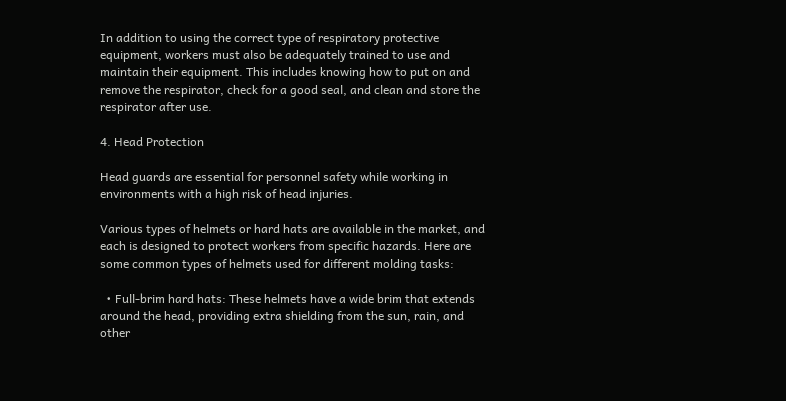In addition to using the correct type of respiratory protective equipment, workers must also be adequately trained to use and maintain their equipment. This includes knowing how to put on and remove the respirator, check for a good seal, and clean and store the respirator after use.

4. Head Protection

Head guards are essential for personnel safety while working in environments with a high risk of head injuries.

Various types of helmets or hard hats are available in the market, and each is designed to protect workers from specific hazards. Here are some common types of helmets used for different molding tasks:

  • Full-brim hard hats: These helmets have a wide brim that extends around the head, providing extra shielding from the sun, rain, and other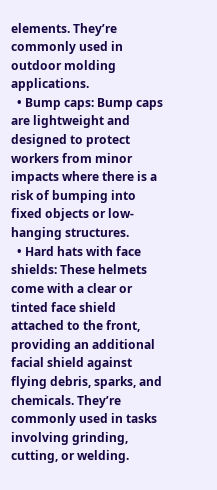elements. They’re commonly used in outdoor molding applications.
  • Bump caps: Bump caps are lightweight and designed to protect workers from minor impacts where there is a risk of bumping into fixed objects or low-hanging structures.
  • Hard hats with face shields: These helmets come with a clear or tinted face shield attached to the front, providing an additional facial shield against flying debris, sparks, and chemicals. They’re commonly used in tasks involving grinding, cutting, or welding.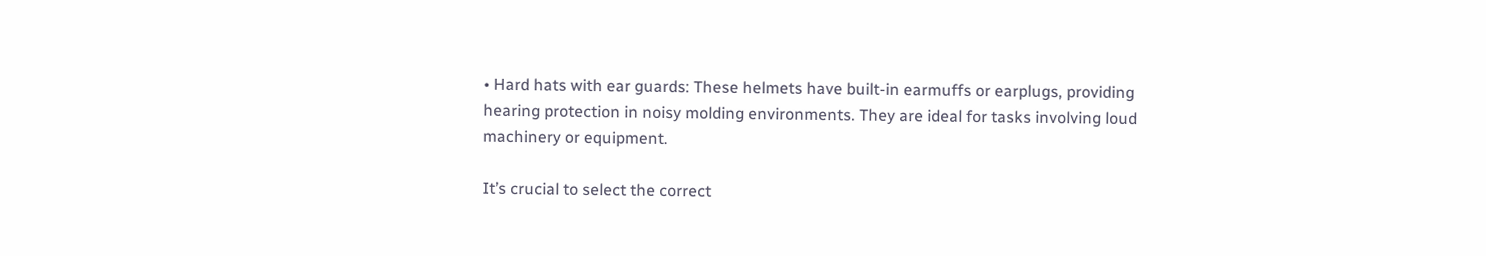• Hard hats with ear guards: These helmets have built-in earmuffs or earplugs, providing hearing protection in noisy molding environments. They are ideal for tasks involving loud machinery or equipment.

It’s crucial to select the correct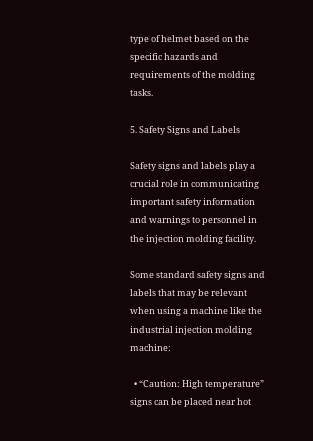type of helmet based on the specific hazards and requirements of the molding tasks.

5. Safety Signs and Labels

Safety signs and labels play a crucial role in communicating important safety information and warnings to personnel in the injection molding facility.

Some standard safety signs and labels that may be relevant when using a machine like the industrial injection molding machine:

  • “Caution: High temperature” signs can be placed near hot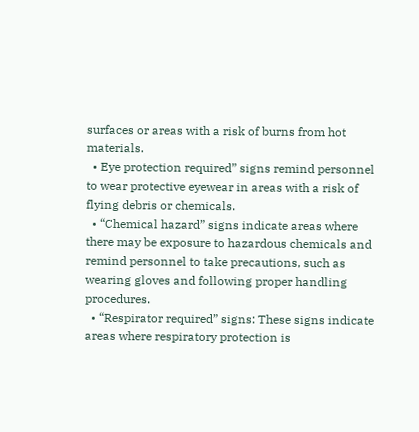surfaces or areas with a risk of burns from hot materials.
  • Eye protection required” signs remind personnel to wear protective eyewear in areas with a risk of flying debris or chemicals.
  • “Chemical hazard” signs indicate areas where there may be exposure to hazardous chemicals and remind personnel to take precautions, such as wearing gloves and following proper handling procedures.
  • “Respirator required” signs: These signs indicate areas where respiratory protection is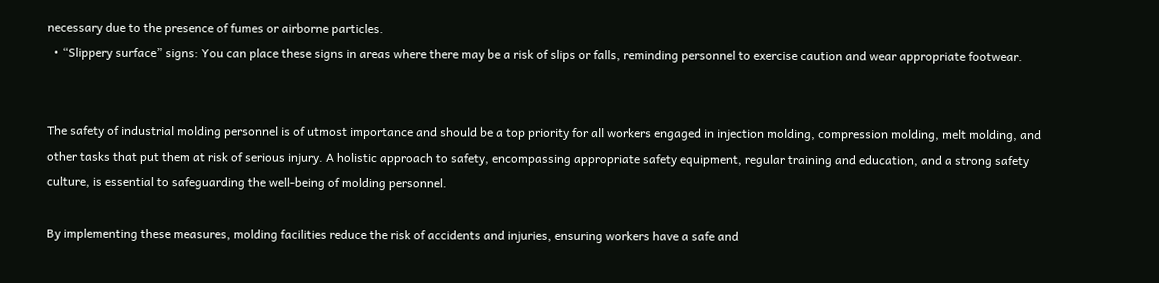necessary due to the presence of fumes or airborne particles.
  • “Slippery surface” signs: You can place these signs in areas where there may be a risk of slips or falls, reminding personnel to exercise caution and wear appropriate footwear.


The safety of industrial molding personnel is of utmost importance and should be a top priority for all workers engaged in injection molding, compression molding, melt molding, and other tasks that put them at risk of serious injury. A holistic approach to safety, encompassing appropriate safety equipment, regular training and education, and a strong safety culture, is essential to safeguarding the well-being of molding personnel.

By implementing these measures, molding facilities reduce the risk of accidents and injuries, ensuring workers have a safe and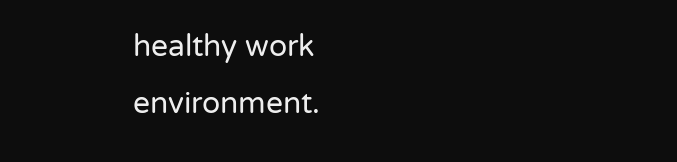healthy work environment.